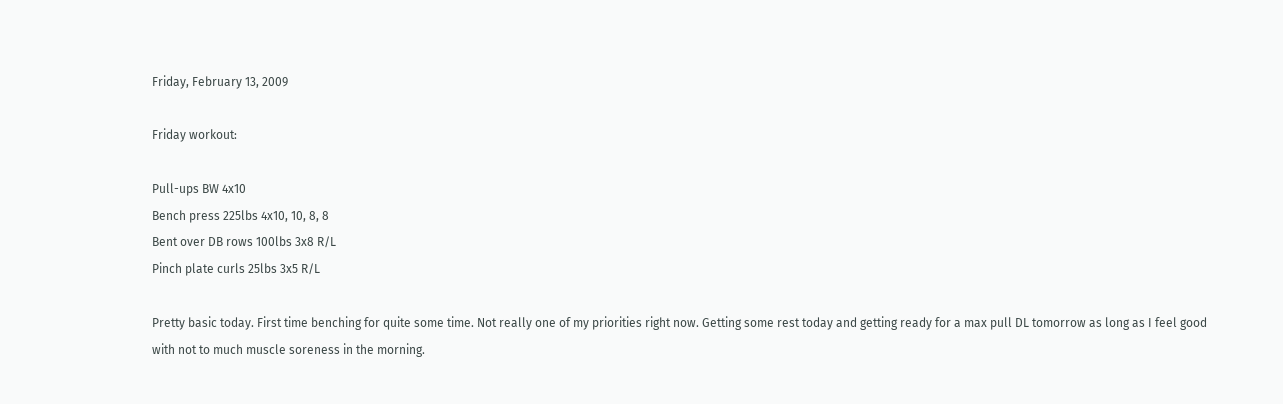Friday, February 13, 2009

Friday workout:

Pull-ups BW 4x10
Bench press 225lbs 4x10, 10, 8, 8
Bent over DB rows 100lbs 3x8 R/L
Pinch plate curls 25lbs 3x5 R/L

Pretty basic today. First time benching for quite some time. Not really one of my priorities right now. Getting some rest today and getting ready for a max pull DL tomorrow as long as I feel good with not to much muscle soreness in the morning.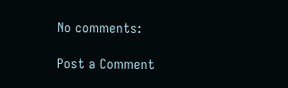No comments:

Post a Comment